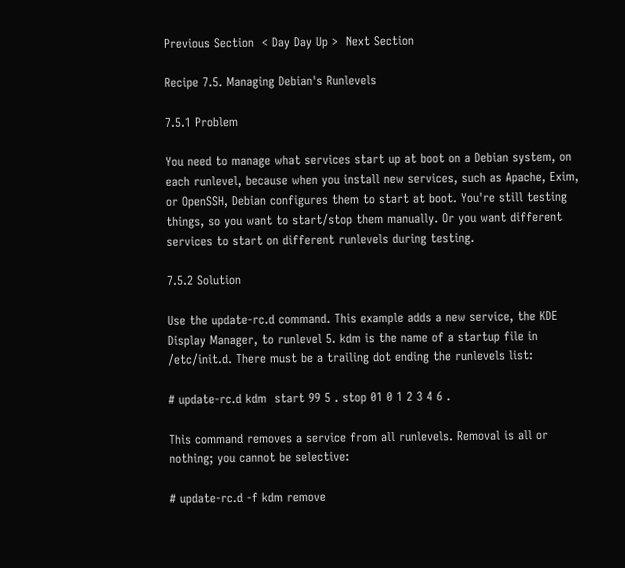Previous Section  < Day Day Up >  Next Section

Recipe 7.5. Managing Debian's Runlevels

7.5.1 Problem

You need to manage what services start up at boot on a Debian system, on each runlevel, because when you install new services, such as Apache, Exim, or OpenSSH, Debian configures them to start at boot. You're still testing things, so you want to start/stop them manually. Or you want different services to start on different runlevels during testing.

7.5.2 Solution

Use the update-rc.d command. This example adds a new service, the KDE Display Manager, to runlevel 5. kdm is the name of a startup file in /etc/init.d. There must be a trailing dot ending the runlevels list:

# update-rc.d kdm  start 99 5 . stop 01 0 1 2 3 4 6 .

This command removes a service from all runlevels. Removal is all or nothing; you cannot be selective:

# update-rc.d -f kdm remove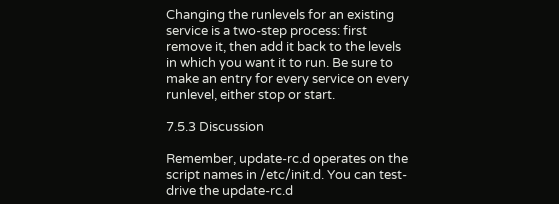Changing the runlevels for an existing service is a two-step process: first remove it, then add it back to the levels in which you want it to run. Be sure to make an entry for every service on every runlevel, either stop or start.

7.5.3 Discussion

Remember, update-rc.d operates on the script names in /etc/init.d. You can test-drive the update-rc.d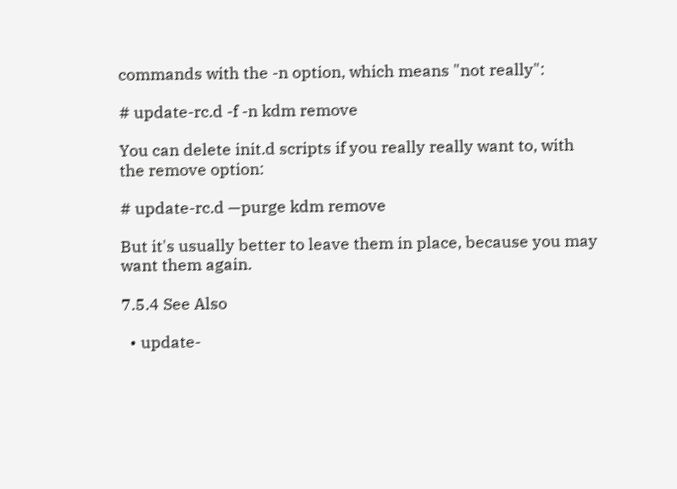commands with the -n option, which means "not really":

# update-rc.d -f -n kdm remove

You can delete init.d scripts if you really really want to, with the remove option:

# update-rc.d —purge kdm remove

But it's usually better to leave them in place, because you may want them again.

7.5.4 See Also

  • update-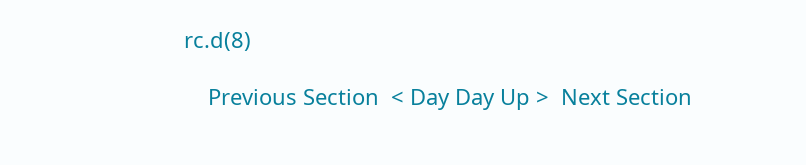rc.d(8)

    Previous Section  < Day Day Up >  Next Section